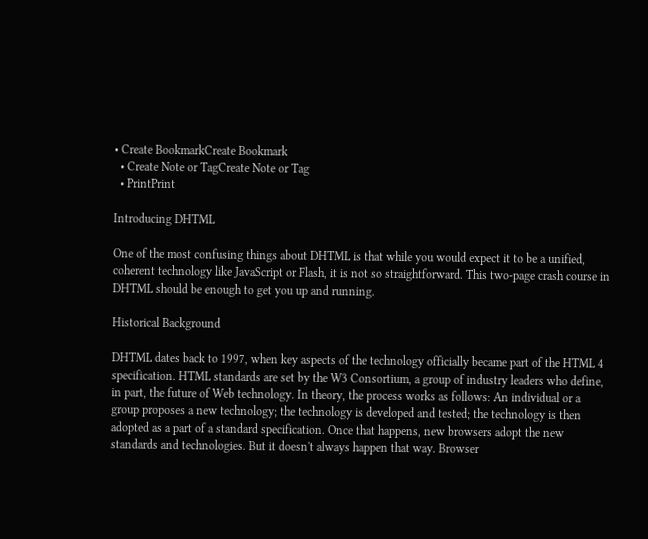• Create BookmarkCreate Bookmark
  • Create Note or TagCreate Note or Tag
  • PrintPrint

Introducing DHTML

One of the most confusing things about DHTML is that while you would expect it to be a unified, coherent technology like JavaScript or Flash, it is not so straightforward. This two-page crash course in DHTML should be enough to get you up and running.

Historical Background

DHTML dates back to 1997, when key aspects of the technology officially became part of the HTML 4 specification. HTML standards are set by the W3 Consortium, a group of industry leaders who define, in part, the future of Web technology. In theory, the process works as follows: An individual or a group proposes a new technology; the technology is developed and tested; the technology is then adopted as a part of a standard specification. Once that happens, new browsers adopt the new standards and technologies. But it doesn't always happen that way. Browser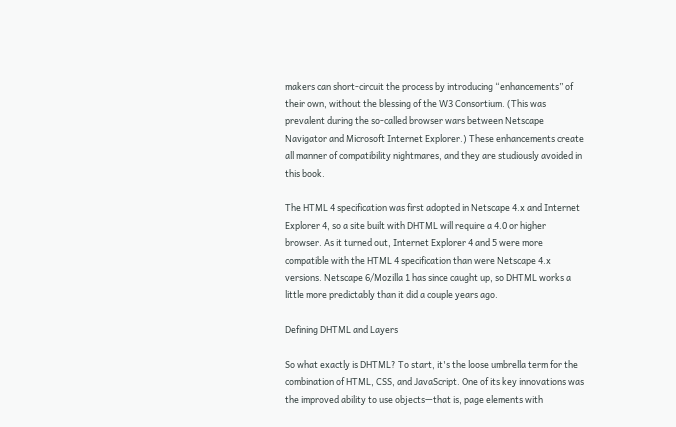makers can short-circuit the process by introducing “enhancements” of their own, without the blessing of the W3 Consortium. (This was prevalent during the so-called browser wars between Netscape Navigator and Microsoft Internet Explorer.) These enhancements create all manner of compatibility nightmares, and they are studiously avoided in this book.

The HTML 4 specification was first adopted in Netscape 4.x and Internet Explorer 4, so a site built with DHTML will require a 4.0 or higher browser. As it turned out, Internet Explorer 4 and 5 were more compatible with the HTML 4 specification than were Netscape 4.x versions. Netscape 6/Mozilla 1 has since caught up, so DHTML works a little more predictably than it did a couple years ago.

Defining DHTML and Layers

So what exactly is DHTML? To start, it's the loose umbrella term for the combination of HTML, CSS, and JavaScript. One of its key innovations was the improved ability to use objects—that is, page elements with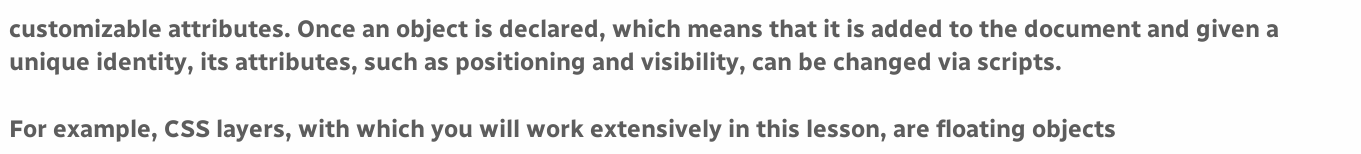customizable attributes. Once an object is declared, which means that it is added to the document and given a unique identity, its attributes, such as positioning and visibility, can be changed via scripts.

For example, CSS layers, with which you will work extensively in this lesson, are floating objects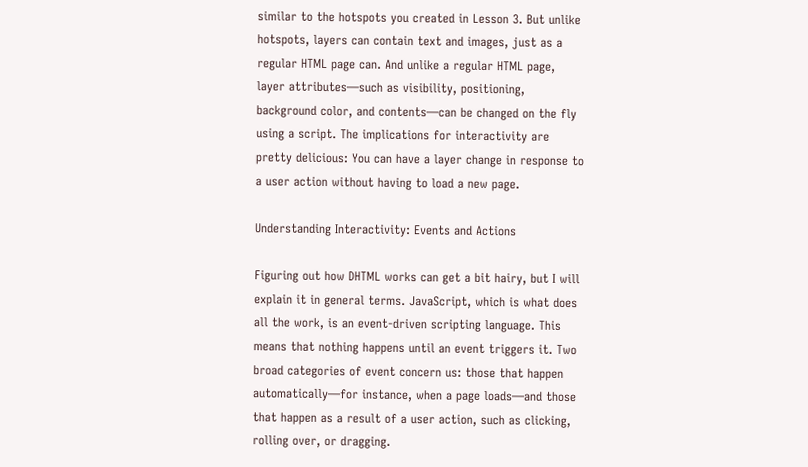similar to the hotspots you created in Lesson 3. But unlike hotspots, layers can contain text and images, just as a regular HTML page can. And unlike a regular HTML page, layer attributes—such as visibility, positioning, background color, and contents—can be changed on the fly using a script. The implications for interactivity are pretty delicious: You can have a layer change in response to a user action without having to load a new page.

Understanding Interactivity: Events and Actions

Figuring out how DHTML works can get a bit hairy, but I will explain it in general terms. JavaScript, which is what does all the work, is an event-driven scripting language. This means that nothing happens until an event triggers it. Two broad categories of event concern us: those that happen automatically—for instance, when a page loads—and those that happen as a result of a user action, such as clicking, rolling over, or dragging.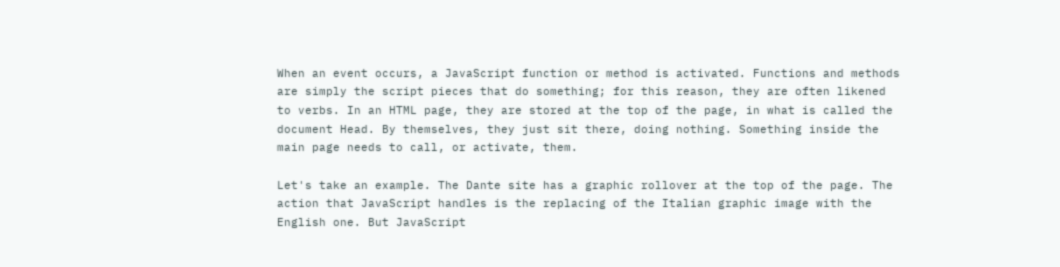When an event occurs, a JavaScript function or method is activated. Functions and methods are simply the script pieces that do something; for this reason, they are often likened to verbs. In an HTML page, they are stored at the top of the page, in what is called the document Head. By themselves, they just sit there, doing nothing. Something inside the main page needs to call, or activate, them.

Let's take an example. The Dante site has a graphic rollover at the top of the page. The action that JavaScript handles is the replacing of the Italian graphic image with the English one. But JavaScript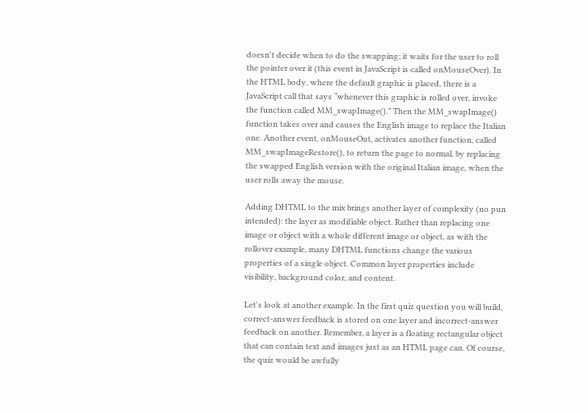doesn't decide when to do the swapping; it waits for the user to roll the pointer over it (this event in JavaScript is called onMouseOver). In the HTML body, where the default graphic is placed, there is a JavaScript call that says “whenever this graphic is rolled over, invoke the function called MM_swapImage().” Then the MM_swapImage() function takes over and causes the English image to replace the Italian one. Another event, onMouseOut, activates another function, called MM_swapImageRestore(), to return the page to normal, by replacing the swapped English version with the original Italian image, when the user rolls away the mouse.

Adding DHTML to the mix brings another layer of complexity (no pun intended): the layer as modifiable object. Rather than replacing one image or object with a whole different image or object, as with the rollover example, many DHTML functions change the various properties of a single object. Common layer properties include visibility, background color, and content.

Let's look at another example. In the first quiz question you will build, correct-answer feedback is stored on one layer and incorrect-answer feedback on another. Remember, a layer is a floating rectangular object that can contain text and images just as an HTML page can. Of course, the quiz would be awfully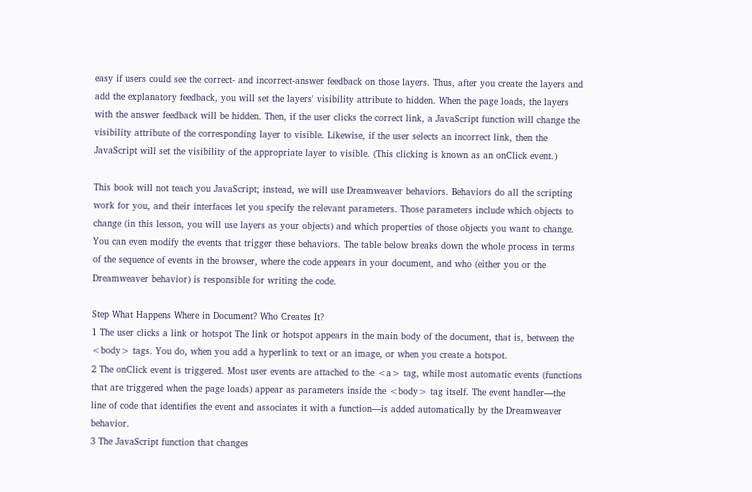easy if users could see the correct- and incorrect-answer feedback on those layers. Thus, after you create the layers and add the explanatory feedback, you will set the layers' visibility attribute to hidden. When the page loads, the layers with the answer feedback will be hidden. Then, if the user clicks the correct link, a JavaScript function will change the visibility attribute of the corresponding layer to visible. Likewise, if the user selects an incorrect link, then the JavaScript will set the visibility of the appropriate layer to visible. (This clicking is known as an onClick event.)

This book will not teach you JavaScript; instead, we will use Dreamweaver behaviors. Behaviors do all the scripting work for you, and their interfaces let you specify the relevant parameters. Those parameters include which objects to change (in this lesson, you will use layers as your objects) and which properties of those objects you want to change. You can even modify the events that trigger these behaviors. The table below breaks down the whole process in terms of the sequence of events in the browser, where the code appears in your document, and who (either you or the Dreamweaver behavior) is responsible for writing the code.

Step What Happens Where in Document? Who Creates It?
1 The user clicks a link or hotspot The link or hotspot appears in the main body of the document, that is, between the <body> tags. You do, when you add a hyperlink to text or an image, or when you create a hotspot.
2 The onClick event is triggered. Most user events are attached to the <a> tag, while most automatic events (functions that are triggered when the page loads) appear as parameters inside the <body> tag itself. The event handler—the line of code that identifies the event and associates it with a function—is added automatically by the Dreamweaver behavior.
3 The JavaScript function that changes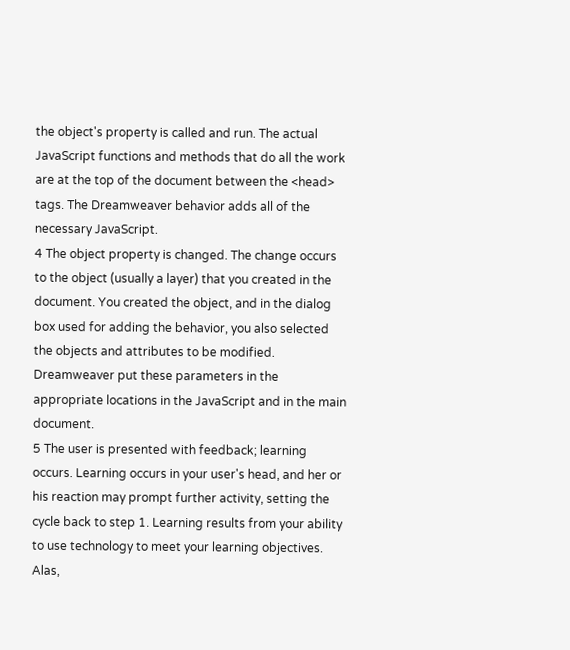the object's property is called and run. The actual JavaScript functions and methods that do all the work are at the top of the document between the <head> tags. The Dreamweaver behavior adds all of the necessary JavaScript.
4 The object property is changed. The change occurs to the object (usually a layer) that you created in the document. You created the object, and in the dialog box used for adding the behavior, you also selected the objects and attributes to be modified. Dreamweaver put these parameters in the appropriate locations in the JavaScript and in the main document.
5 The user is presented with feedback; learning occurs. Learning occurs in your user's head, and her or his reaction may prompt further activity, setting the cycle back to step 1. Learning results from your ability to use technology to meet your learning objectives. Alas,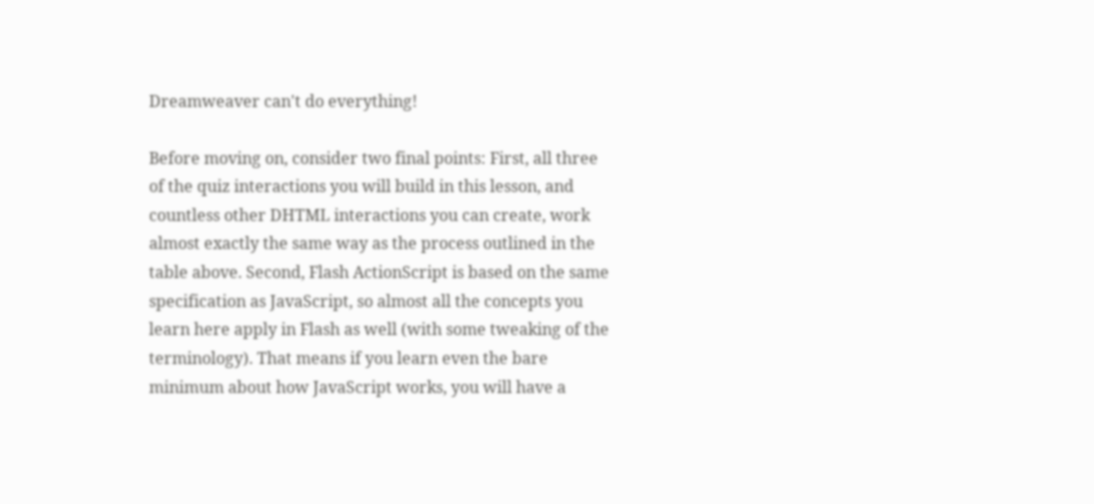Dreamweaver can't do everything!

Before moving on, consider two final points: First, all three of the quiz interactions you will build in this lesson, and countless other DHTML interactions you can create, work almost exactly the same way as the process outlined in the table above. Second, Flash ActionScript is based on the same specification as JavaScript, so almost all the concepts you learn here apply in Flash as well (with some tweaking of the terminology). That means if you learn even the bare minimum about how JavaScript works, you will have a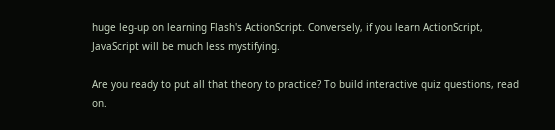huge leg-up on learning Flash's ActionScript. Conversely, if you learn ActionScript, JavaScript will be much less mystifying.

Are you ready to put all that theory to practice? To build interactive quiz questions, read on.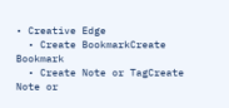• Creative Edge
  • Create BookmarkCreate Bookmark
  • Create Note or TagCreate Note or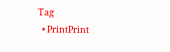Tag
  • PrintPrint